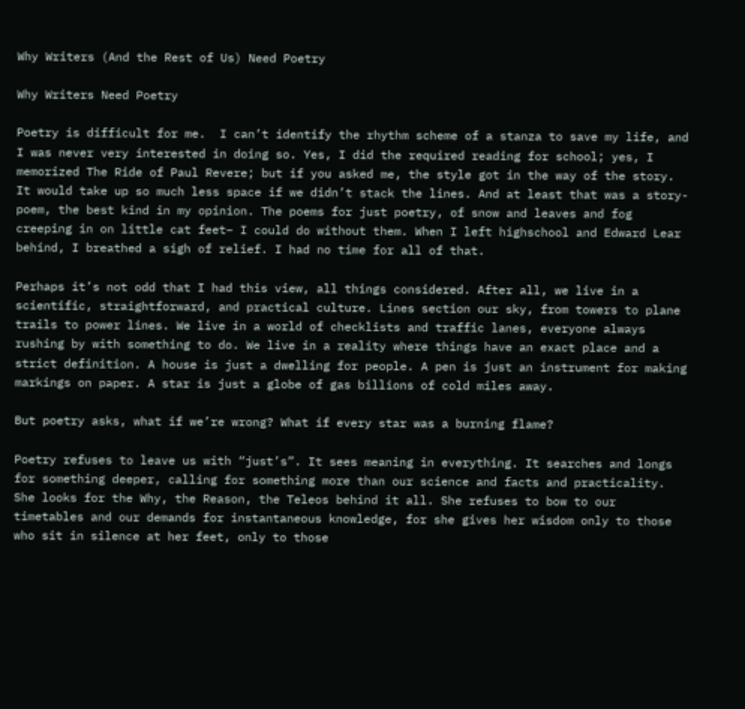Why Writers (And the Rest of Us) Need Poetry

Why Writers Need Poetry

Poetry is difficult for me.  I can’t identify the rhythm scheme of a stanza to save my life, and I was never very interested in doing so. Yes, I did the required reading for school; yes, I memorized The Ride of Paul Revere; but if you asked me, the style got in the way of the story. It would take up so much less space if we didn’t stack the lines. And at least that was a story-poem, the best kind in my opinion. The poems for just poetry, of snow and leaves and fog creeping in on little cat feet– I could do without them. When I left highschool and Edward Lear behind, I breathed a sigh of relief. I had no time for all of that.

Perhaps it’s not odd that I had this view, all things considered. After all, we live in a  scientific, straightforward, and practical culture. Lines section our sky, from towers to plane trails to power lines. We live in a world of checklists and traffic lanes, everyone always rushing by with something to do. We live in a reality where things have an exact place and a strict definition. A house is just a dwelling for people. A pen is just an instrument for making markings on paper. A star is just a globe of gas billions of cold miles away.

But poetry asks, what if we’re wrong? What if every star was a burning flame?

Poetry refuses to leave us with “just’s”. It sees meaning in everything. It searches and longs for something deeper, calling for something more than our science and facts and practicality. She looks for the Why, the Reason, the Teleos behind it all. She refuses to bow to our timetables and our demands for instantaneous knowledge, for she gives her wisdom only to those who sit in silence at her feet, only to those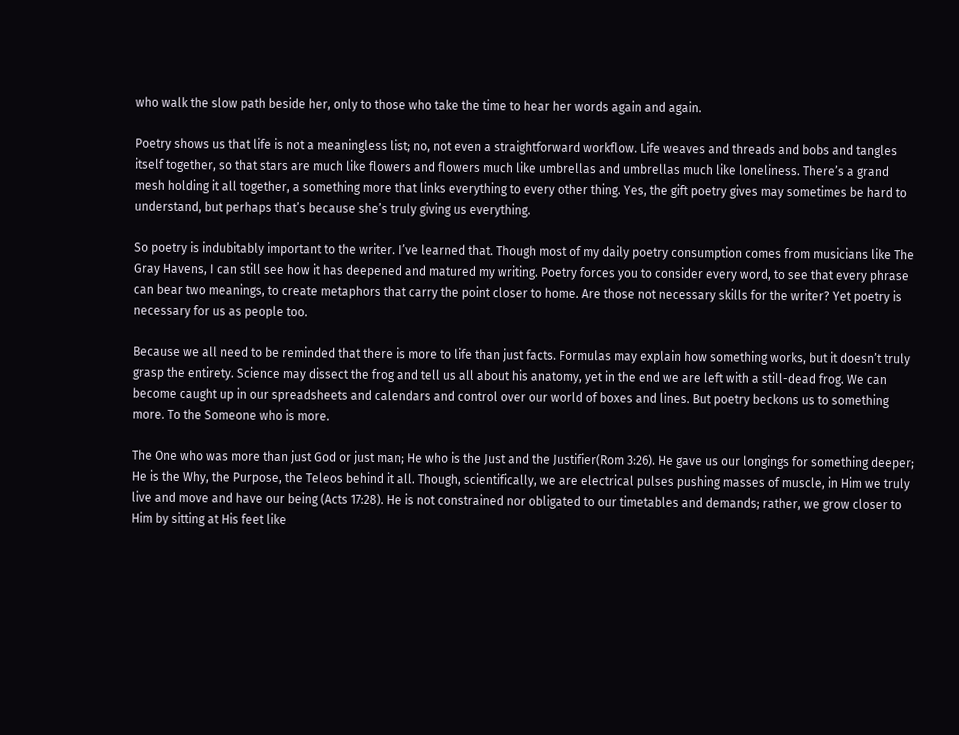who walk the slow path beside her, only to those who take the time to hear her words again and again.

Poetry shows us that life is not a meaningless list; no, not even a straightforward workflow. Life weaves and threads and bobs and tangles itself together, so that stars are much like flowers and flowers much like umbrellas and umbrellas much like loneliness. There’s a grand mesh holding it all together, a something more that links everything to every other thing. Yes, the gift poetry gives may sometimes be hard to understand, but perhaps that’s because she’s truly giving us everything.

So poetry is indubitably important to the writer. I’ve learned that. Though most of my daily poetry consumption comes from musicians like The Gray Havens, I can still see how it has deepened and matured my writing. Poetry forces you to consider every word, to see that every phrase can bear two meanings, to create metaphors that carry the point closer to home. Are those not necessary skills for the writer? Yet poetry is necessary for us as people too.

Because we all need to be reminded that there is more to life than just facts. Formulas may explain how something works, but it doesn’t truly grasp the entirety. Science may dissect the frog and tell us all about his anatomy, yet in the end we are left with a still-dead frog. We can become caught up in our spreadsheets and calendars and control over our world of boxes and lines. But poetry beckons us to something more. To the Someone who is more.

The One who was more than just God or just man; He who is the Just and the Justifier(Rom 3:26). He gave us our longings for something deeper; He is the Why, the Purpose, the Teleos behind it all. Though, scientifically, we are electrical pulses pushing masses of muscle, in Him we truly live and move and have our being (Acts 17:28). He is not constrained nor obligated to our timetables and demands; rather, we grow closer to Him by sitting at His feet like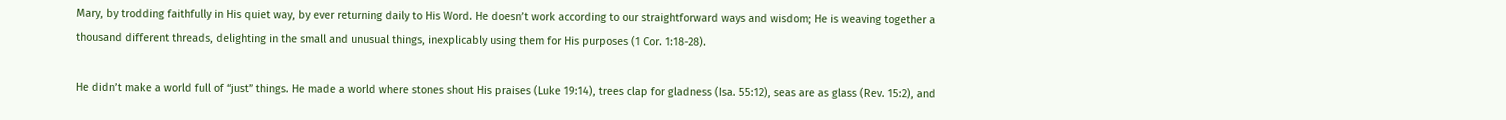Mary, by trodding faithfully in His quiet way, by ever returning daily to His Word. He doesn’t work according to our straightforward ways and wisdom; He is weaving together a thousand different threads, delighting in the small and unusual things, inexplicably using them for His purposes (1 Cor. 1:18-28).

He didn’t make a world full of “just” things. He made a world where stones shout His praises (Luke 19:14), trees clap for gladness (Isa. 55:12), seas are as glass (Rev. 15:2), and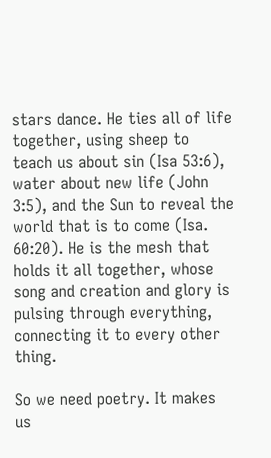stars dance. He ties all of life together, using sheep to teach us about sin (Isa 53:6), water about new life (John 3:5), and the Sun to reveal the world that is to come (Isa. 60:20). He is the mesh that holds it all together, whose song and creation and glory is pulsing through everything, connecting it to every other thing.

So we need poetry. It makes us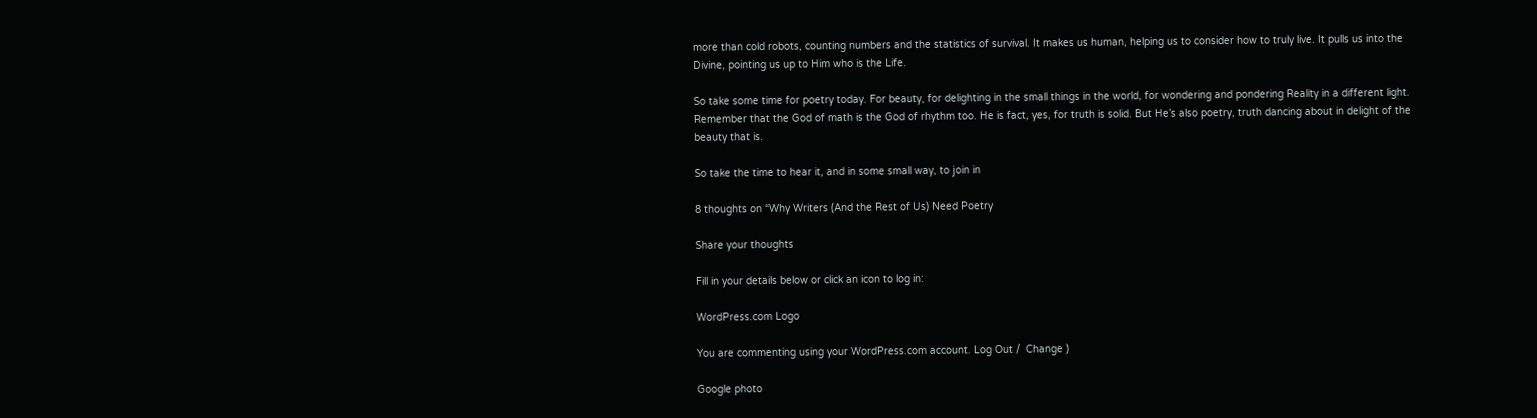more than cold robots, counting numbers and the statistics of survival. It makes us human, helping us to consider how to truly live. It pulls us into the Divine, pointing us up to Him who is the Life.

So take some time for poetry today. For beauty, for delighting in the small things in the world, for wondering and pondering Reality in a different light. Remember that the God of math is the God of rhythm too. He is fact, yes, for truth is solid. But He’s also poetry, truth dancing about in delight of the beauty that is.

So take the time to hear it, and in some small way, to join in

8 thoughts on “Why Writers (And the Rest of Us) Need Poetry

Share your thoughts

Fill in your details below or click an icon to log in:

WordPress.com Logo

You are commenting using your WordPress.com account. Log Out /  Change )

Google photo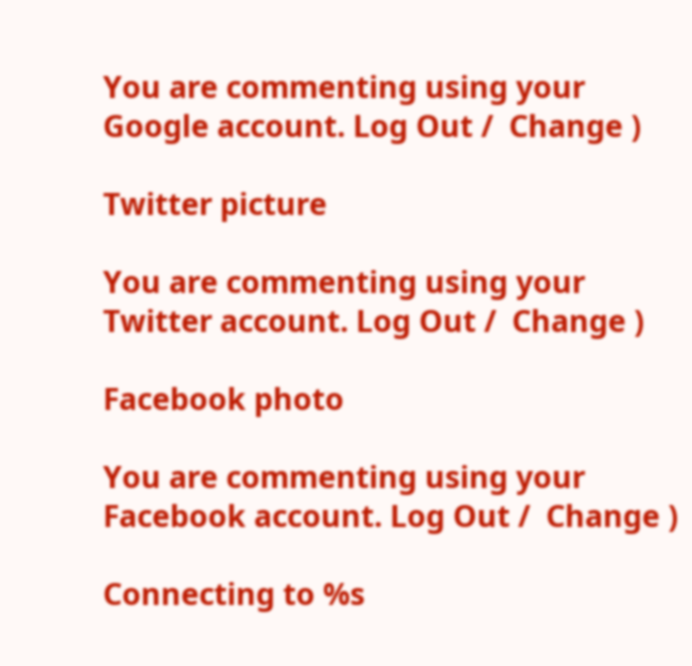You are commenting using your Google account. Log Out /  Change )

Twitter picture

You are commenting using your Twitter account. Log Out /  Change )

Facebook photo

You are commenting using your Facebook account. Log Out /  Change )

Connecting to %s